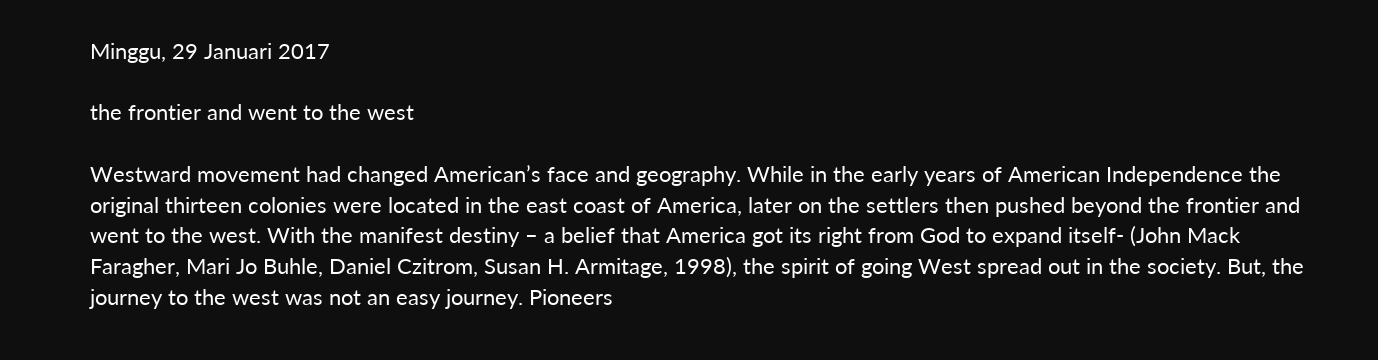Minggu, 29 Januari 2017

the frontier and went to the west

Westward movement had changed American’s face and geography. While in the early years of American Independence the original thirteen colonies were located in the east coast of America, later on the settlers then pushed beyond the frontier and went to the west. With the manifest destiny – a belief that America got its right from God to expand itself- (John Mack Faragher, Mari Jo Buhle, Daniel Czitrom, Susan H. Armitage, 1998), the spirit of going West spread out in the society. But, the journey to the west was not an easy journey. Pioneers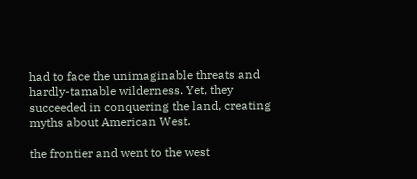had to face the unimaginable threats and hardly-tamable wilderness. Yet, they succeeded in conquering the land, creating myths about American West.

the frontier and went to the west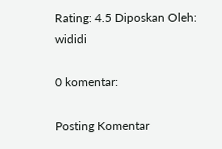Rating: 4.5 Diposkan Oleh: wididi

0 komentar:

Posting Komentar